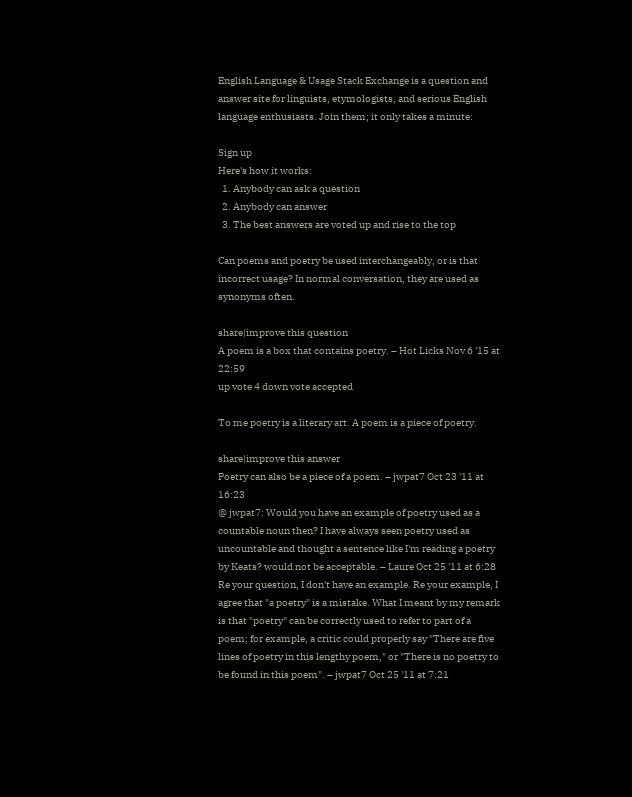English Language & Usage Stack Exchange is a question and answer site for linguists, etymologists, and serious English language enthusiasts. Join them; it only takes a minute:

Sign up
Here's how it works:
  1. Anybody can ask a question
  2. Anybody can answer
  3. The best answers are voted up and rise to the top

Can poems and poetry be used interchangeably, or is that incorrect usage? In normal conversation, they are used as synonyms often.

share|improve this question
A poem is a box that contains poetry. – Hot Licks Nov 6 '15 at 22:59
up vote 4 down vote accepted

To me poetry is a literary art. A poem is a piece of poetry.

share|improve this answer
Poetry can also be a piece of a poem. – jwpat7 Oct 23 '11 at 16:23
@ jwpat7: Would you have an example of poetry used as a countable noun then? I have always seen poetry used as uncountable and thought a sentence like I'm reading a poetry by Keats? would not be acceptable. – Laure Oct 25 '11 at 6:28
Re your question, I don't have an example. Re your example, I agree that "a poetry" is a mistake. What I meant by my remark is that "poetry" can be correctly used to refer to part of a poem; for example, a critic could properly say "There are five lines of poetry in this lengthy poem," or "There is no poetry to be found in this poem". – jwpat7 Oct 25 '11 at 7:21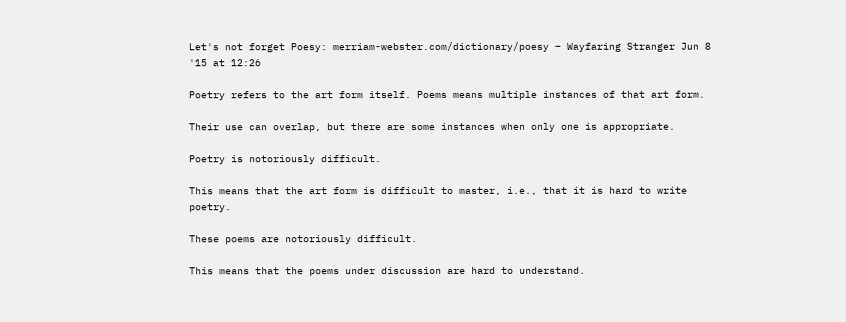Let's not forget Poesy: merriam-webster.com/dictionary/poesy – Wayfaring Stranger Jun 8 '15 at 12:26

Poetry refers to the art form itself. Poems means multiple instances of that art form.

Their use can overlap, but there are some instances when only one is appropriate.

Poetry is notoriously difficult.

This means that the art form is difficult to master, i.e., that it is hard to write poetry.

These poems are notoriously difficult.

This means that the poems under discussion are hard to understand.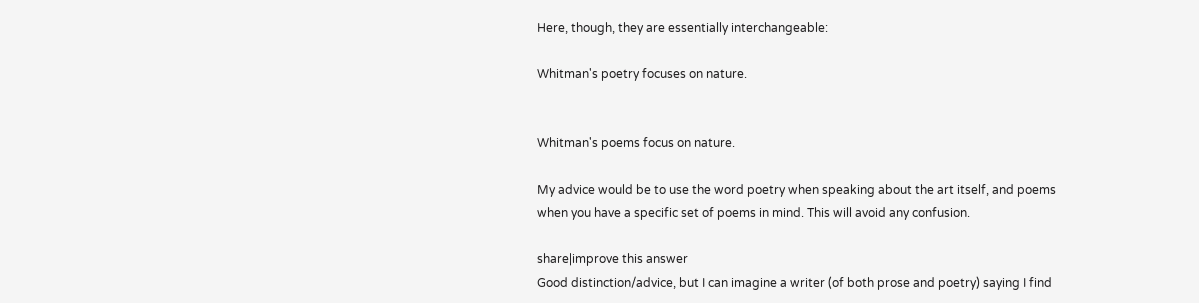Here, though, they are essentially interchangeable:

Whitman's poetry focuses on nature.


Whitman's poems focus on nature.

My advice would be to use the word poetry when speaking about the art itself, and poems when you have a specific set of poems in mind. This will avoid any confusion.

share|improve this answer
Good distinction/advice, but I can imagine a writer (of both prose and poetry) saying I find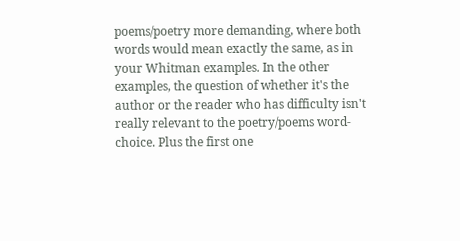poems/poetry more demanding, where both words would mean exactly the same, as in your Whitman examples. In the other examples, the question of whether it's the author or the reader who has difficulty isn't really relevant to the poetry/poems word-choice. Plus the first one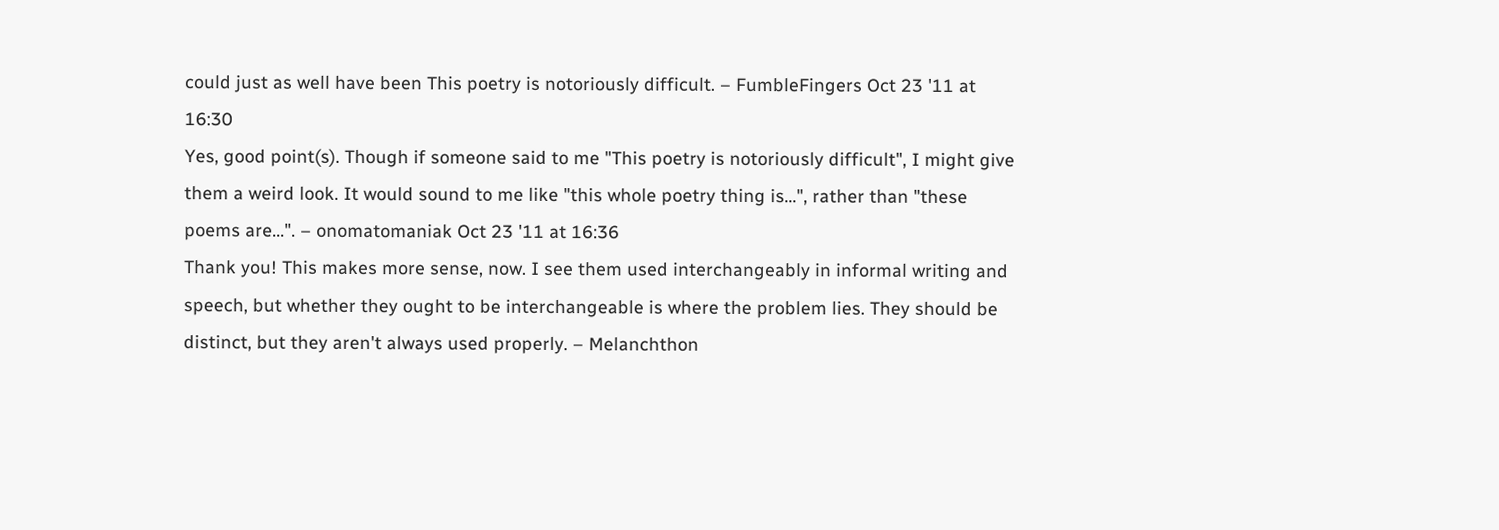could just as well have been This poetry is notoriously difficult. – FumbleFingers Oct 23 '11 at 16:30
Yes, good point(s). Though if someone said to me "This poetry is notoriously difficult", I might give them a weird look. It would sound to me like "this whole poetry thing is...", rather than "these poems are...". – onomatomaniak Oct 23 '11 at 16:36
Thank you! This makes more sense, now. I see them used interchangeably in informal writing and speech, but whether they ought to be interchangeable is where the problem lies. They should be distinct, but they aren't always used properly. – Melanchthon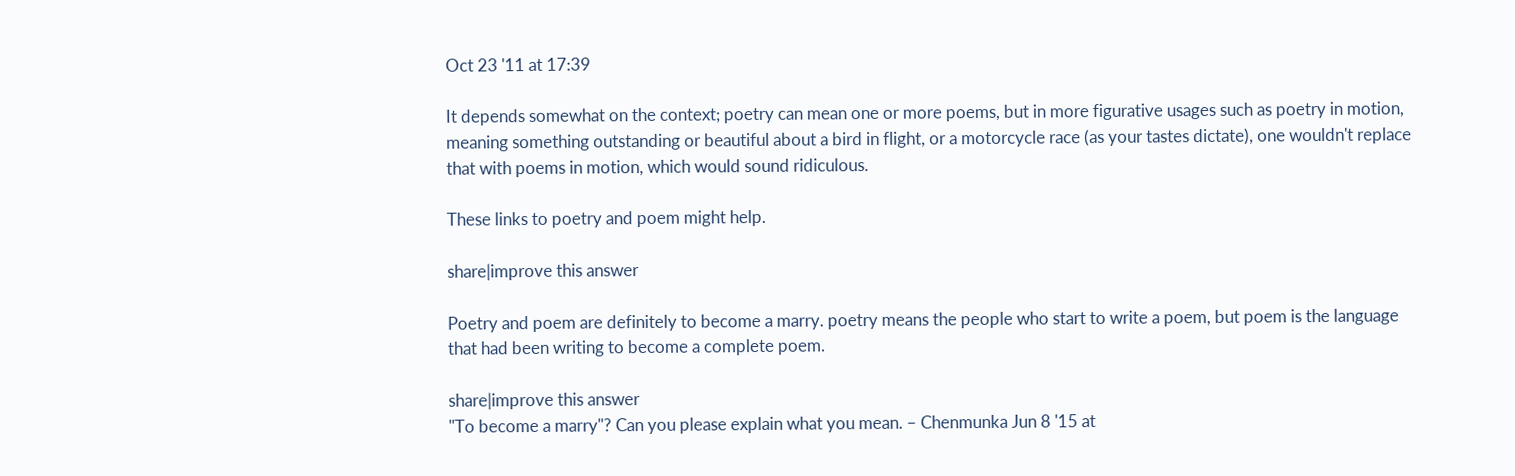Oct 23 '11 at 17:39

It depends somewhat on the context; poetry can mean one or more poems, but in more figurative usages such as poetry in motion, meaning something outstanding or beautiful about a bird in flight, or a motorcycle race (as your tastes dictate), one wouldn't replace that with poems in motion, which would sound ridiculous.

These links to poetry and poem might help.

share|improve this answer

Poetry and poem are definitely to become a marry. poetry means the people who start to write a poem, but poem is the language that had been writing to become a complete poem.

share|improve this answer
"To become a marry"? Can you please explain what you mean. – Chenmunka Jun 8 '15 at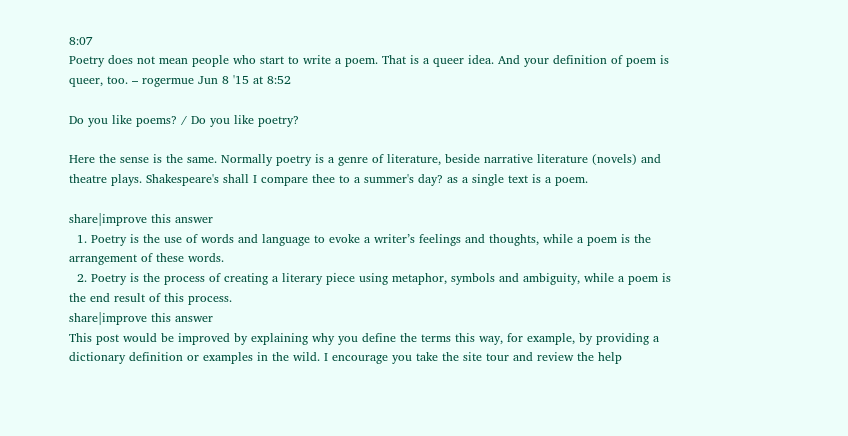8:07
Poetry does not mean people who start to write a poem. That is a queer idea. And your definition of poem is queer, too. – rogermue Jun 8 '15 at 8:52

Do you like poems? / Do you like poetry?

Here the sense is the same. Normally poetry is a genre of literature, beside narrative literature (novels) and theatre plays. Shakespeare's shall I compare thee to a summer's day? as a single text is a poem.

share|improve this answer
  1. Poetry is the use of words and language to evoke a writer’s feelings and thoughts, while a poem is the arrangement of these words.
  2. Poetry is the process of creating a literary piece using metaphor, symbols and ambiguity, while a poem is the end result of this process.
share|improve this answer
This post would be improved by explaining why you define the terms this way, for example, by providing a dictionary definition or examples in the wild. I encourage you take the site tour and review the help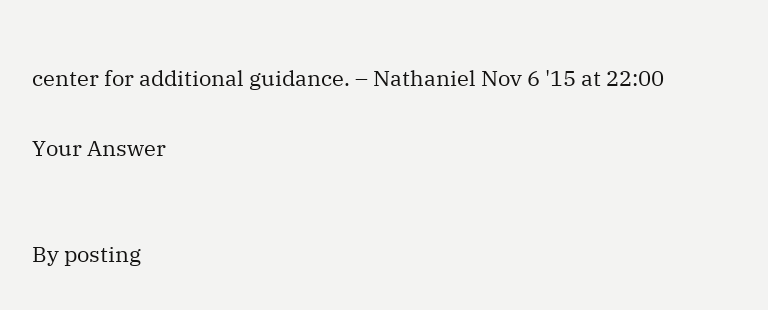center for additional guidance. – Nathaniel Nov 6 '15 at 22:00

Your Answer


By posting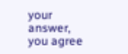your answer, you agree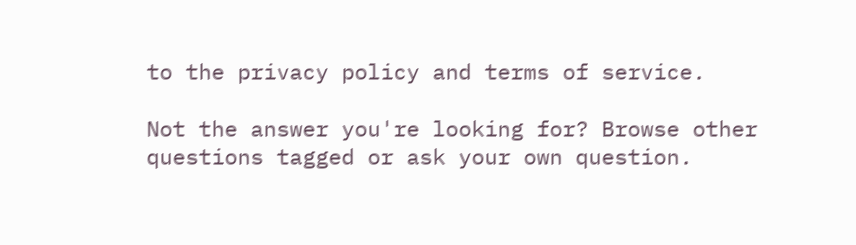to the privacy policy and terms of service.

Not the answer you're looking for? Browse other questions tagged or ask your own question.